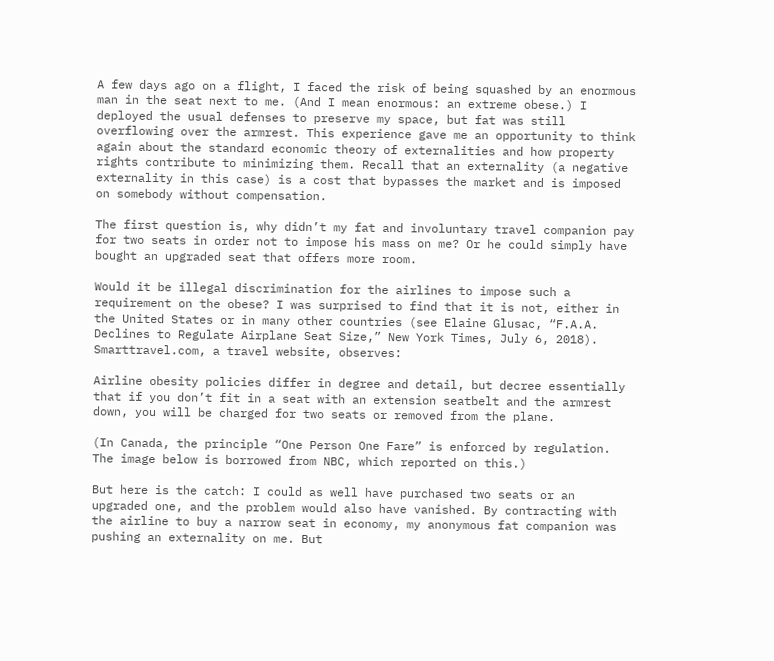A few days ago on a flight, I faced the risk of being squashed by an enormous man in the seat next to me. (And I mean enormous: an extreme obese.) I deployed the usual defenses to preserve my space, but fat was still overflowing over the armrest. This experience gave me an opportunity to think again about the standard economic theory of externalities and how property rights contribute to minimizing them. Recall that an externality (a negative externality in this case) is a cost that bypasses the market and is imposed on somebody without compensation.

The first question is, why didn’t my fat and involuntary travel companion pay for two seats in order not to impose his mass on me? Or he could simply have bought an upgraded seat that offers more room.

Would it be illegal discrimination for the airlines to impose such a requirement on the obese? I was surprised to find that it is not, either in the United States or in many other countries (see Elaine Glusac, “F.A.A. Declines to Regulate Airplane Seat Size,” New York Times, July 6, 2018). Smarttravel.com, a travel website, observes:

Airline obesity policies differ in degree and detail, but decree essentially that if you don’t fit in a seat with an extension seatbelt and the armrest down, you will be charged for two seats or removed from the plane.

(In Canada, the principle “One Person One Fare” is enforced by regulation. The image below is borrowed from NBC, which reported on this.)

But here is the catch: I could as well have purchased two seats or an upgraded one, and the problem would also have vanished. By contracting with the airline to buy a narrow seat in economy, my anonymous fat companion was pushing an externality on me. But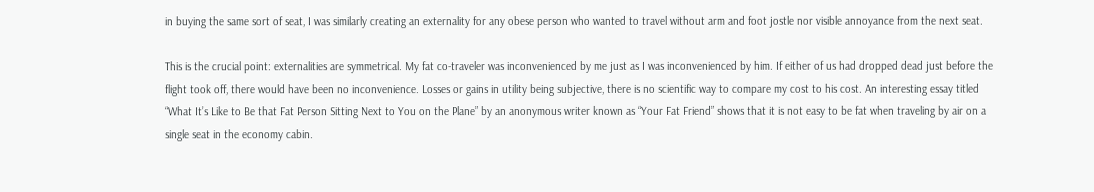in buying the same sort of seat, I was similarly creating an externality for any obese person who wanted to travel without arm and foot jostle nor visible annoyance from the next seat.

This is the crucial point: externalities are symmetrical. My fat co-traveler was inconvenienced by me just as I was inconvenienced by him. If either of us had dropped dead just before the flight took off, there would have been no inconvenience. Losses or gains in utility being subjective, there is no scientific way to compare my cost to his cost. An interesting essay titled “What It’s Like to Be that Fat Person Sitting Next to You on the Plane” by an anonymous writer known as “Your Fat Friend” shows that it is not easy to be fat when traveling by air on a single seat in the economy cabin.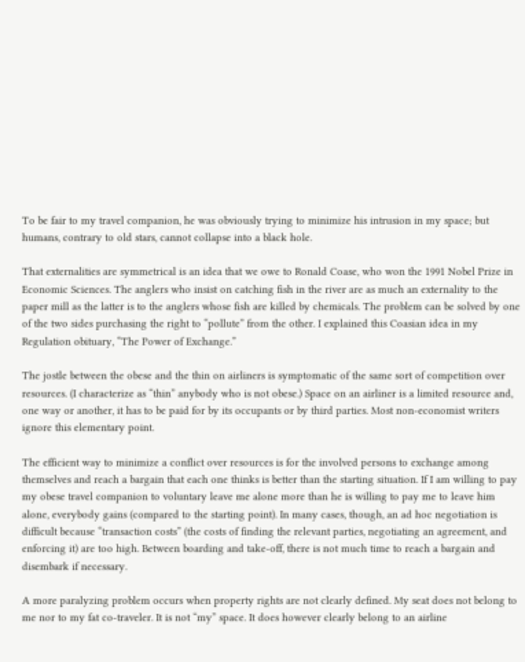To be fair to my travel companion, he was obviously trying to minimize his intrusion in my space; but humans, contrary to old stars, cannot collapse into a black hole.

That externalities are symmetrical is an idea that we owe to Ronald Coase, who won the 1991 Nobel Prize in Economic Sciences. The anglers who insist on catching fish in the river are as much an externality to the paper mill as the latter is to the anglers whose fish are killed by chemicals. The problem can be solved by one of the two sides purchasing the right to “pollute” from the other. I explained this Coasian idea in my Regulation obituary, “The Power of Exchange.”

The jostle between the obese and the thin on airliners is symptomatic of the same sort of competition over resources. (I characterize as “thin” anybody who is not obese.) Space on an airliner is a limited resource and, one way or another, it has to be paid for by its occupants or by third parties. Most non-economist writers ignore this elementary point.

The efficient way to minimize a conflict over resources is for the involved persons to exchange among themselves and reach a bargain that each one thinks is better than the starting situation. If I am willing to pay my obese travel companion to voluntary leave me alone more than he is willing to pay me to leave him alone, everybody gains (compared to the starting point). In many cases, though, an ad hoc negotiation is difficult because “transaction costs” (the costs of finding the relevant parties, negotiating an agreement, and enforcing it) are too high. Between boarding and take-off, there is not much time to reach a bargain and disembark if necessary.

A more paralyzing problem occurs when property rights are not clearly defined. My seat does not belong to me nor to my fat co-traveler. It is not “my” space. It does however clearly belong to an airline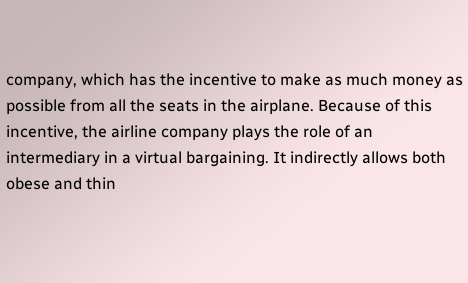company, which has the incentive to make as much money as possible from all the seats in the airplane. Because of this incentive, the airline company plays the role of an intermediary in a virtual bargaining. It indirectly allows both obese and thin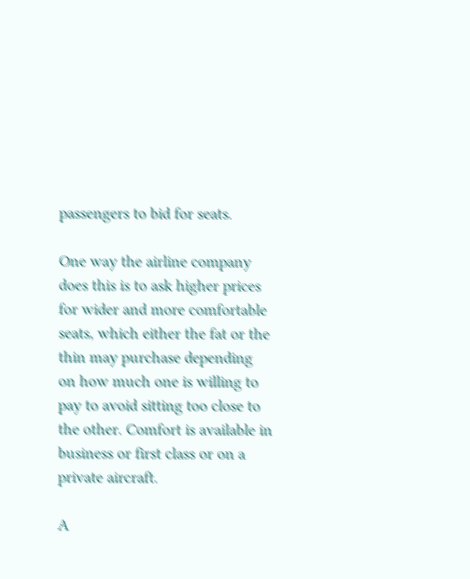passengers to bid for seats.

One way the airline company does this is to ask higher prices for wider and more comfortable seats, which either the fat or the thin may purchase depending on how much one is willing to pay to avoid sitting too close to the other. Comfort is available in business or first class or on a private aircraft.

A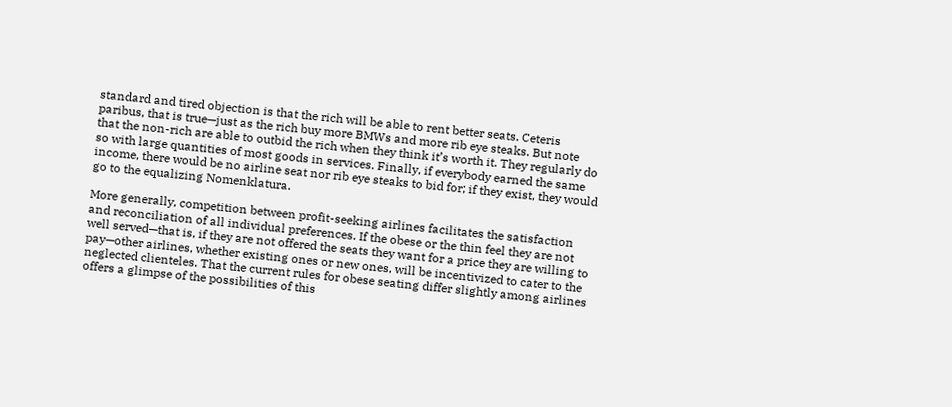standard and tired objection is that the rich will be able to rent better seats. Ceteris paribus, that is true—just as the rich buy more BMWs and more rib eye steaks. But note that the non-rich are able to outbid the rich when they think it’s worth it. They regularly do so with large quantities of most goods in services. Finally, if everybody earned the same income, there would be no airline seat nor rib eye steaks to bid for; if they exist, they would go to the equalizing Nomenklatura.

More generally, competition between profit-seeking airlines facilitates the satisfaction and reconciliation of all individual preferences. If the obese or the thin feel they are not well served—that is, if they are not offered the seats they want for a price they are willing to pay—other airlines, whether existing ones or new ones, will be incentivized to cater to the neglected clienteles. That the current rules for obese seating differ slightly among airlines offers a glimpse of the possibilities of this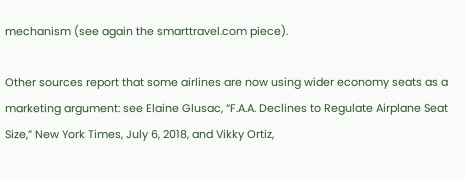mechanism (see again the smarttravel.com piece).

Other sources report that some airlines are now using wider economy seats as a marketing argument: see Elaine Glusac, “F.A.A. Declines to Regulate Airplane Seat Size,” New York Times, July 6, 2018, and Vikky Ortiz,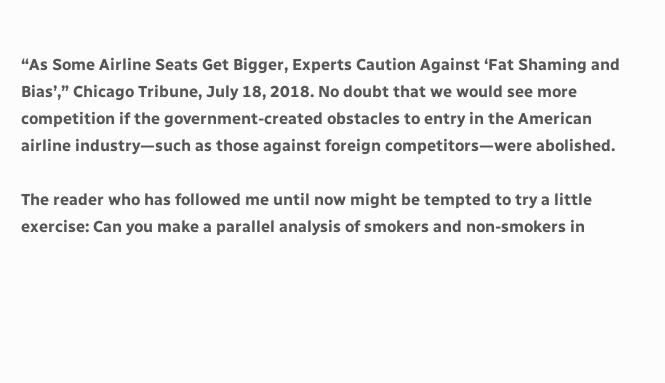“As Some Airline Seats Get Bigger, Experts Caution Against ‘Fat Shaming and Bias’,” Chicago Tribune, July 18, 2018. No doubt that we would see more competition if the government-created obstacles to entry in the American airline industry—such as those against foreign competitors—were abolished.

The reader who has followed me until now might be tempted to try a little exercise: Can you make a parallel analysis of smokers and non-smokers in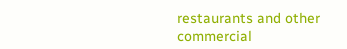restaurants and other commercial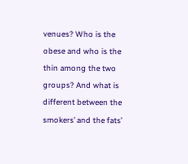venues? Who is the obese and who is the thin among the two groups? And what is different between the smokers’ and the fats’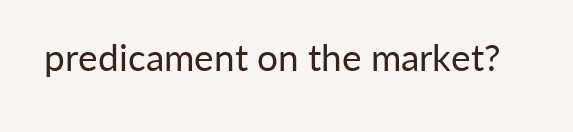predicament on the market?